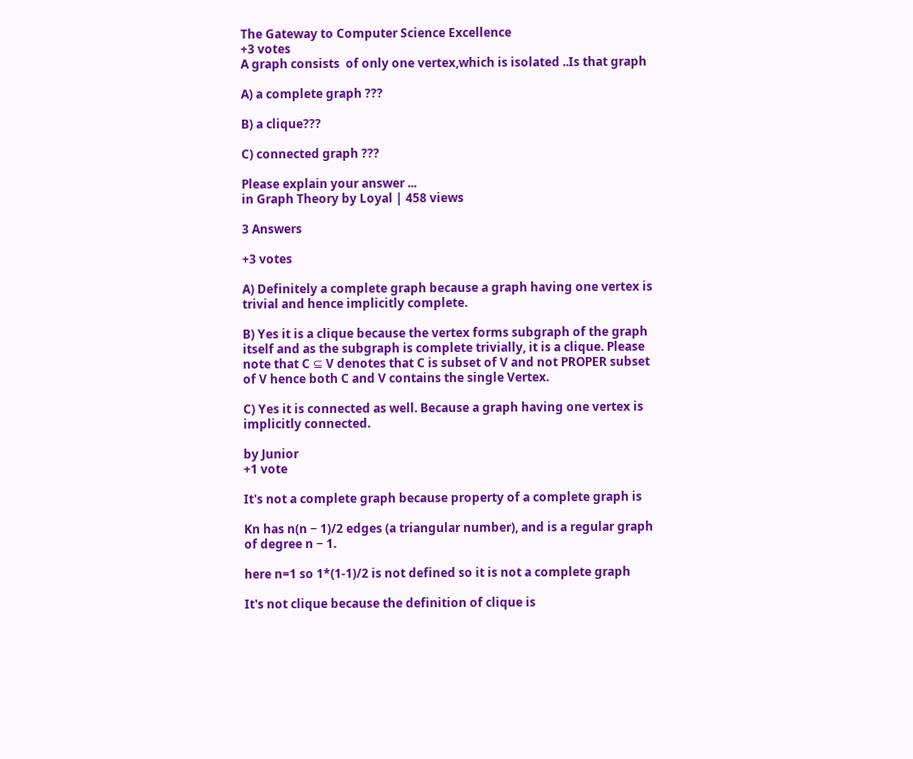The Gateway to Computer Science Excellence
+3 votes
A graph consists  of only one vertex,which is isolated ..Is that graph

A) a complete graph ???

B) a clique???

C) connected graph ???

Please explain your answer ...
in Graph Theory by Loyal | 458 views

3 Answers

+3 votes

A) Definitely a complete graph because a graph having one vertex is trivial and hence implicitly complete.

B) Yes it is a clique because the vertex forms subgraph of the graph itself and as the subgraph is complete trivially, it is a clique. Please note that C ⊆ V denotes that C is subset of V and not PROPER subset of V hence both C and V contains the single Vertex.

C) Yes it is connected as well. Because a graph having one vertex is implicitly connected.

by Junior
+1 vote

It's not a complete graph because property of a complete graph is

Kn has n(n − 1)/2 edges (a triangular number), and is a regular graph of degree n − 1.

here n=1 so 1*(1-1)/2 is not defined so it is not a complete graph

It's not clique because the definition of clique is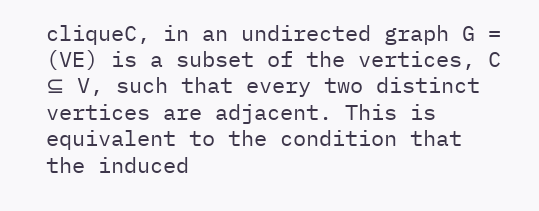cliqueC, in an undirected graph G = (VE) is a subset of the vertices, C ⊆ V, such that every two distinct vertices are adjacent. This is equivalent to the condition that the induced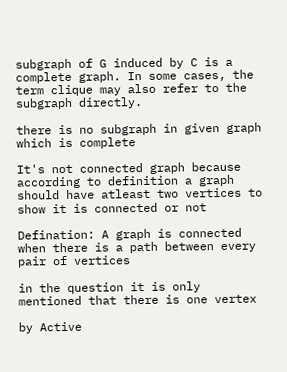subgraph of G induced by C is a complete graph. In some cases, the term clique may also refer to the subgraph directly.

there is no subgraph in given graph which is complete

It's not connected graph because according to definition a graph should have atleast two vertices to show it is connected or not

Defination: A graph is connected when there is a path between every pair of vertices

in the question it is only mentioned that there is one vertex

by Active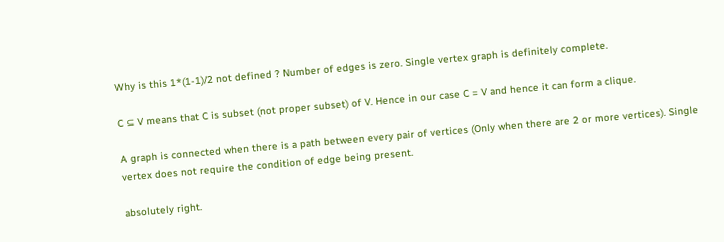Why is this 1*(1-1)/2 not defined ? Number of edges is zero. Single vertex graph is definitely complete.

C ⊆ V means that C is subset (not proper subset) of V. Hence in our case C = V and hence it can form a clique.

A graph is connected when there is a path between every pair of vertices (Only when there are 2 or more vertices). Single vertex does not require the condition of edge being present.

absolutely right.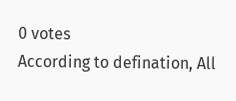0 votes
According to defination, All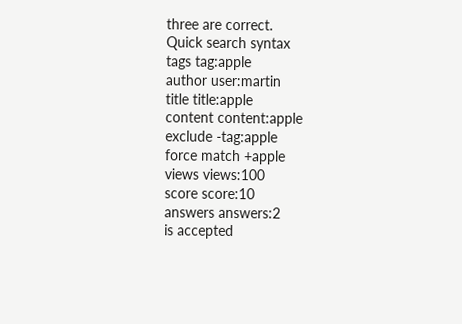three are correct.
Quick search syntax
tags tag:apple
author user:martin
title title:apple
content content:apple
exclude -tag:apple
force match +apple
views views:100
score score:10
answers answers:2
is accepted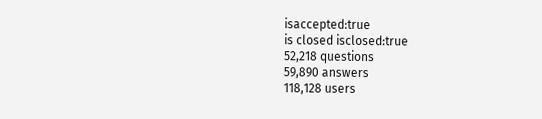isaccepted:true
is closed isclosed:true
52,218 questions
59,890 answers
118,128 users